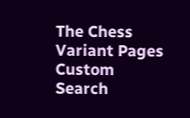The Chess Variant Pages
Custom Search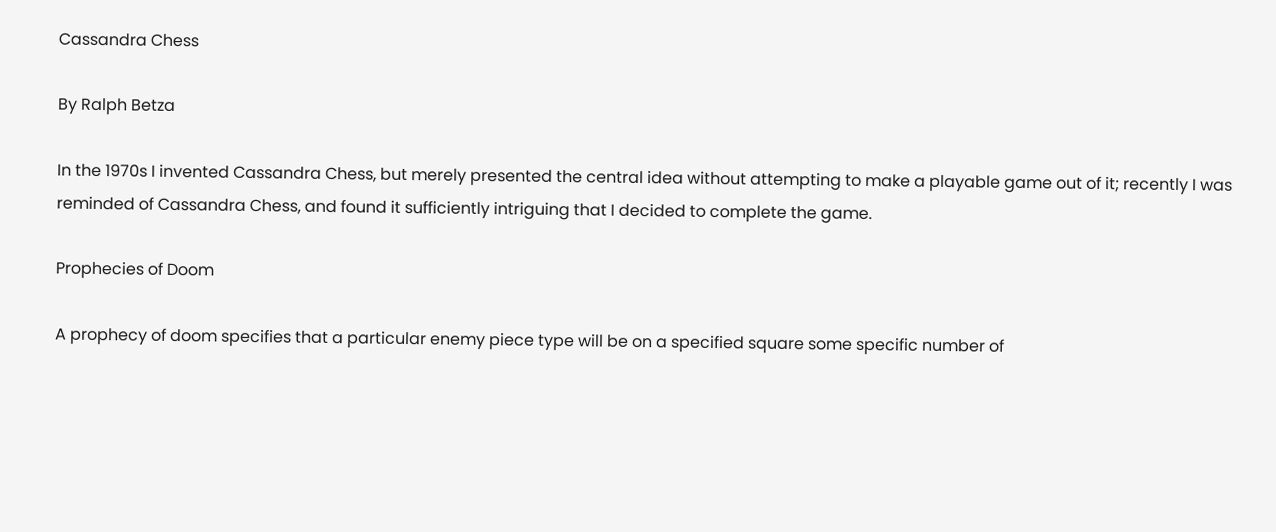Cassandra Chess

By Ralph Betza

In the 1970s I invented Cassandra Chess, but merely presented the central idea without attempting to make a playable game out of it; recently I was reminded of Cassandra Chess, and found it sufficiently intriguing that I decided to complete the game.

Prophecies of Doom

A prophecy of doom specifies that a particular enemy piece type will be on a specified square some specific number of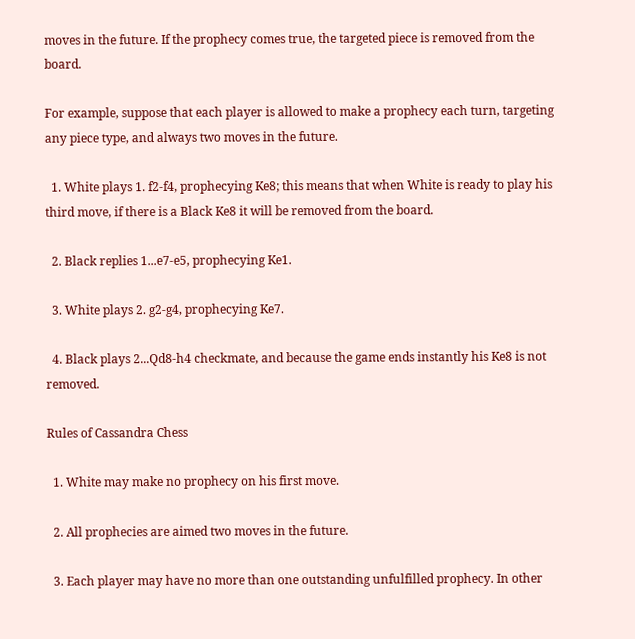moves in the future. If the prophecy comes true, the targeted piece is removed from the board.

For example, suppose that each player is allowed to make a prophecy each turn, targeting any piece type, and always two moves in the future.

  1. White plays 1. f2-f4, prophecying Ke8; this means that when White is ready to play his third move, if there is a Black Ke8 it will be removed from the board.

  2. Black replies 1...e7-e5, prophecying Ke1.

  3. White plays 2. g2-g4, prophecying Ke7.

  4. Black plays 2...Qd8-h4 checkmate, and because the game ends instantly his Ke8 is not removed.

Rules of Cassandra Chess

  1. White may make no prophecy on his first move.

  2. All prophecies are aimed two moves in the future.

  3. Each player may have no more than one outstanding unfulfilled prophecy. In other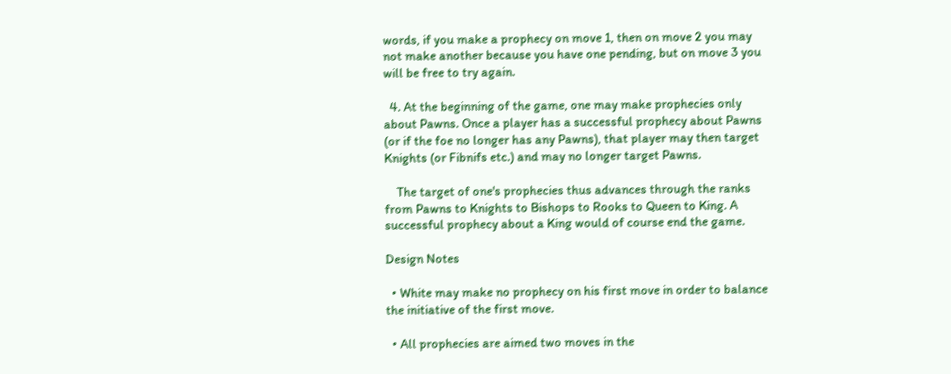words, if you make a prophecy on move 1, then on move 2 you may not make another because you have one pending, but on move 3 you will be free to try again.

  4. At the beginning of the game, one may make prophecies only about Pawns. Once a player has a successful prophecy about Pawns (or if the foe no longer has any Pawns), that player may then target Knights (or Fibnifs etc.) and may no longer target Pawns.

    The target of one's prophecies thus advances through the ranks from Pawns to Knights to Bishops to Rooks to Queen to King. A successful prophecy about a King would of course end the game.

Design Notes

  • White may make no prophecy on his first move in order to balance the initiative of the first move.

  • All prophecies are aimed two moves in the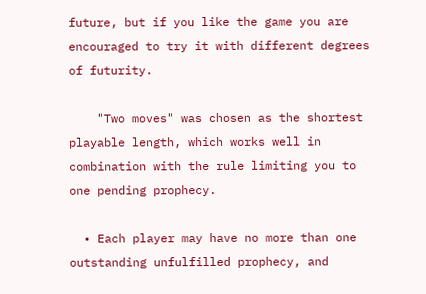future, but if you like the game you are encouraged to try it with different degrees of futurity.

    "Two moves" was chosen as the shortest playable length, which works well in combination with the rule limiting you to one pending prophecy.

  • Each player may have no more than one outstanding unfulfilled prophecy, and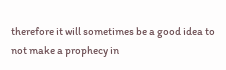therefore it will sometimes be a good idea to not make a prophecy in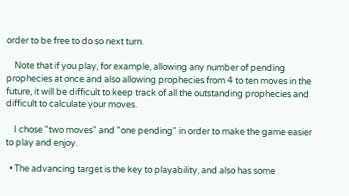order to be free to do so next turn.

    Note that if you play, for example, allowing any number of pending prophecies at once and also allowing prophecies from 4 to ten moves in the future, it will be difficult to keep track of all the outstanding prophecies and difficult to calculate your moves.

    I chose "two moves" and "one pending" in order to make the game easier to play and enjoy.

  • The advancing target is the key to playability, and also has some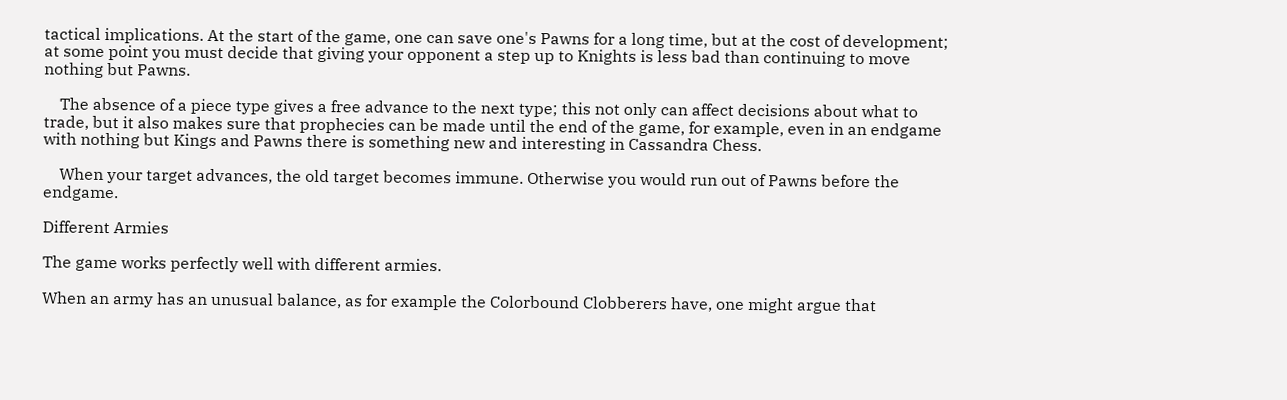tactical implications. At the start of the game, one can save one's Pawns for a long time, but at the cost of development; at some point you must decide that giving your opponent a step up to Knights is less bad than continuing to move nothing but Pawns.

    The absence of a piece type gives a free advance to the next type; this not only can affect decisions about what to trade, but it also makes sure that prophecies can be made until the end of the game, for example, even in an endgame with nothing but Kings and Pawns there is something new and interesting in Cassandra Chess.

    When your target advances, the old target becomes immune. Otherwise you would run out of Pawns before the endgame.

Different Armies

The game works perfectly well with different armies.

When an army has an unusual balance, as for example the Colorbound Clobberers have, one might argue that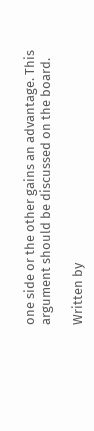one side or the other gains an advantage. This argument should be discussed on the board.

Written by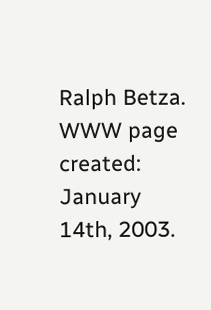Ralph Betza.
WWW page created: January 14th, 2003.